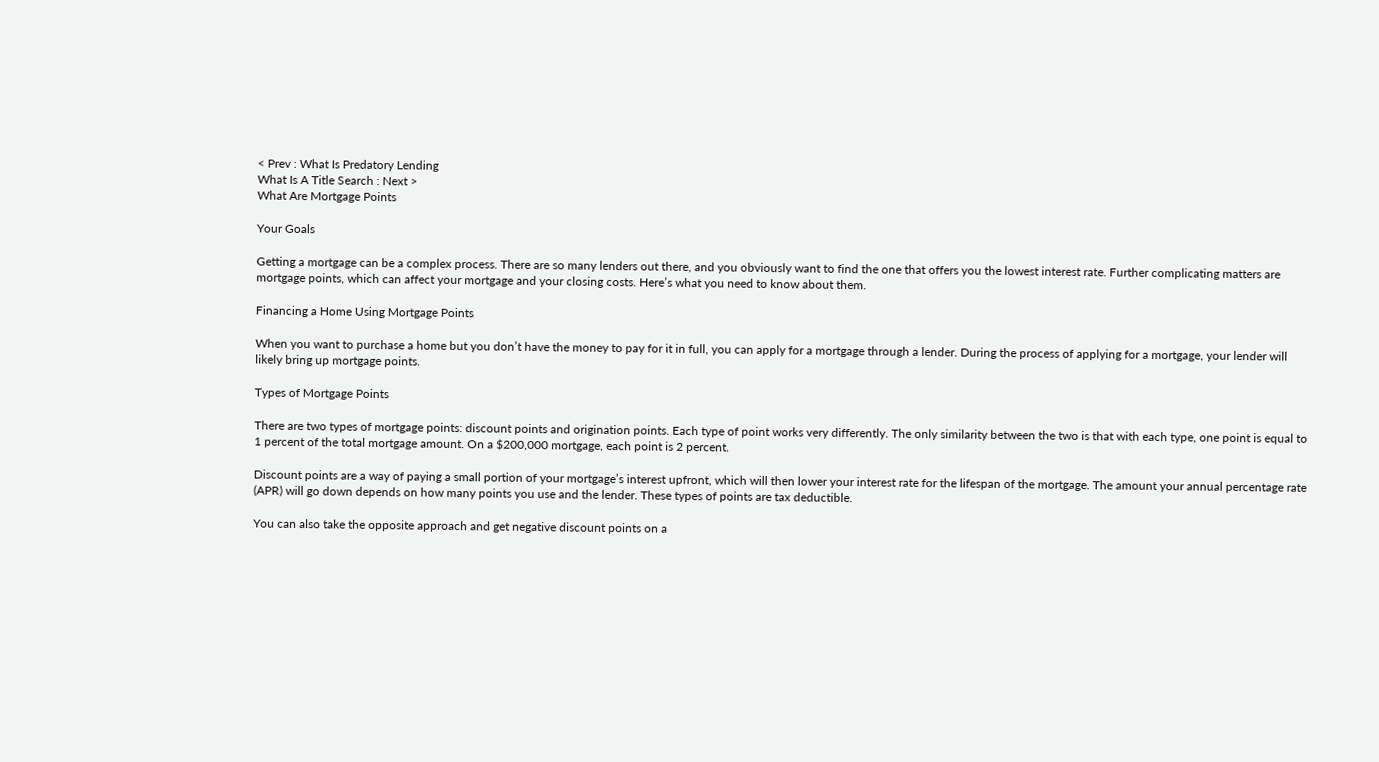< Prev : What Is Predatory Lending
What Is A Title Search : Next >
What Are Mortgage Points

Your Goals

Getting a mortgage can be a complex process. There are so many lenders out there, and you obviously want to find the one that offers you the lowest interest rate. Further complicating matters are mortgage points, which can affect your mortgage and your closing costs. Here’s what you need to know about them.

Financing a Home Using Mortgage Points

When you want to purchase a home but you don’t have the money to pay for it in full, you can apply for a mortgage through a lender. During the process of applying for a mortgage, your lender will likely bring up mortgage points.

Types of Mortgage Points

There are two types of mortgage points: discount points and origination points. Each type of point works very differently. The only similarity between the two is that with each type, one point is equal to 1 percent of the total mortgage amount. On a $200,000 mortgage, each point is 2 percent.

Discount points are a way of paying a small portion of your mortgage’s interest upfront, which will then lower your interest rate for the lifespan of the mortgage. The amount your annual percentage rate (APR) will go down depends on how many points you use and the lender. These types of points are tax deductible.

You can also take the opposite approach and get negative discount points on a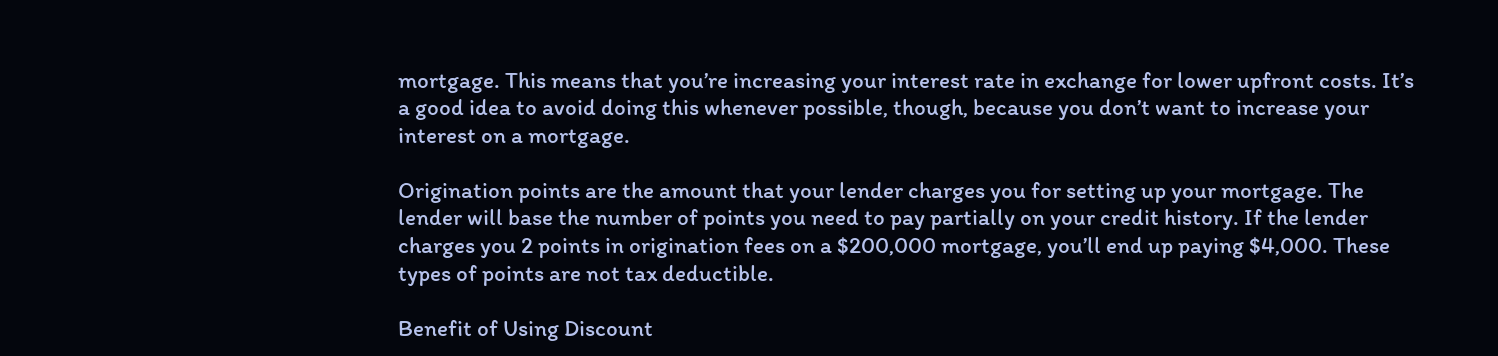mortgage. This means that you’re increasing your interest rate in exchange for lower upfront costs. It’s a good idea to avoid doing this whenever possible, though, because you don’t want to increase your interest on a mortgage.

Origination points are the amount that your lender charges you for setting up your mortgage. The lender will base the number of points you need to pay partially on your credit history. If the lender charges you 2 points in origination fees on a $200,000 mortgage, you’ll end up paying $4,000. These types of points are not tax deductible.

Benefit of Using Discount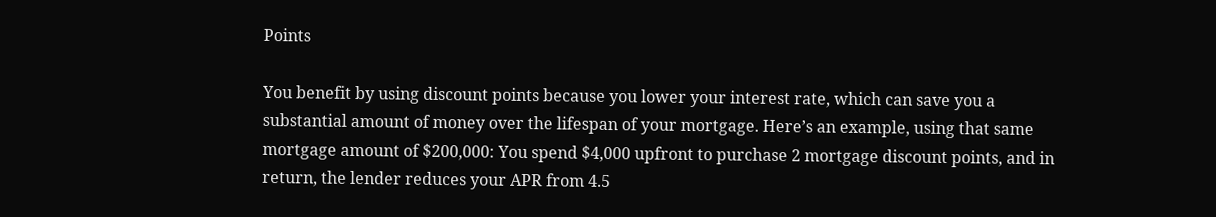Points

You benefit by using discount points because you lower your interest rate, which can save you a substantial amount of money over the lifespan of your mortgage. Here’s an example, using that same mortgage amount of $200,000: You spend $4,000 upfront to purchase 2 mortgage discount points, and in return, the lender reduces your APR from 4.5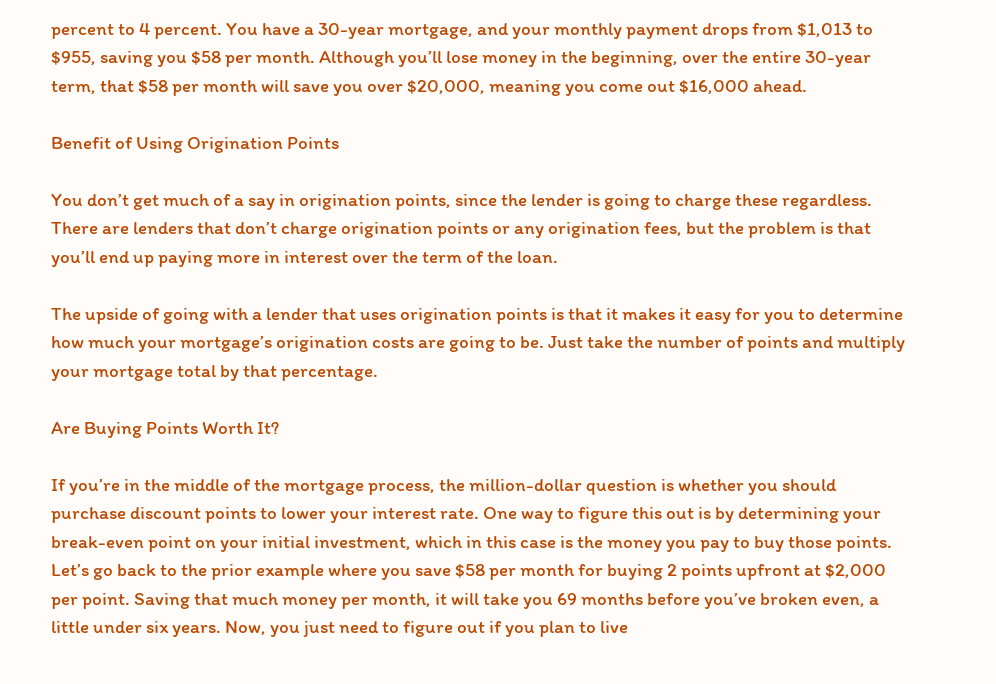percent to 4 percent. You have a 30-year mortgage, and your monthly payment drops from $1,013 to $955, saving you $58 per month. Although you’ll lose money in the beginning, over the entire 30-year term, that $58 per month will save you over $20,000, meaning you come out $16,000 ahead.

Benefit of Using Origination Points

You don’t get much of a say in origination points, since the lender is going to charge these regardless. There are lenders that don’t charge origination points or any origination fees, but the problem is that you’ll end up paying more in interest over the term of the loan.

The upside of going with a lender that uses origination points is that it makes it easy for you to determine how much your mortgage’s origination costs are going to be. Just take the number of points and multiply your mortgage total by that percentage.

Are Buying Points Worth It?

If you’re in the middle of the mortgage process, the million-dollar question is whether you should purchase discount points to lower your interest rate. One way to figure this out is by determining your break-even point on your initial investment, which in this case is the money you pay to buy those points. Let’s go back to the prior example where you save $58 per month for buying 2 points upfront at $2,000 per point. Saving that much money per month, it will take you 69 months before you’ve broken even, a little under six years. Now, you just need to figure out if you plan to live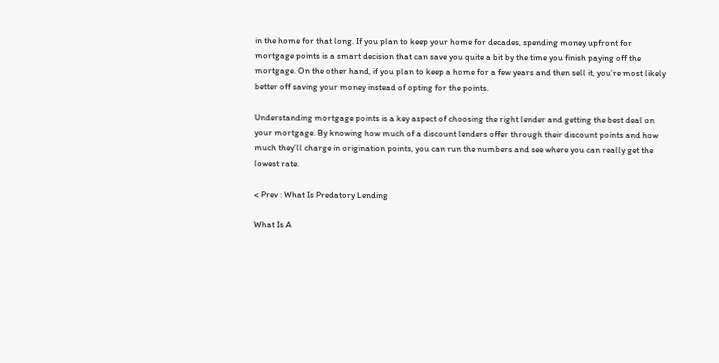in the home for that long. If you plan to keep your home for decades, spending money upfront for mortgage points is a smart decision that can save you quite a bit by the time you finish paying off the mortgage. On the other hand, if you plan to keep a home for a few years and then sell it, you’re most likely better off saving your money instead of opting for the points.

Understanding mortgage points is a key aspect of choosing the right lender and getting the best deal on your mortgage. By knowing how much of a discount lenders offer through their discount points and how much they’ll charge in origination points, you can run the numbers and see where you can really get the lowest rate.

< Prev : What Is Predatory Lending

What Is A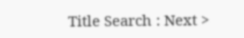Title Search : Next >